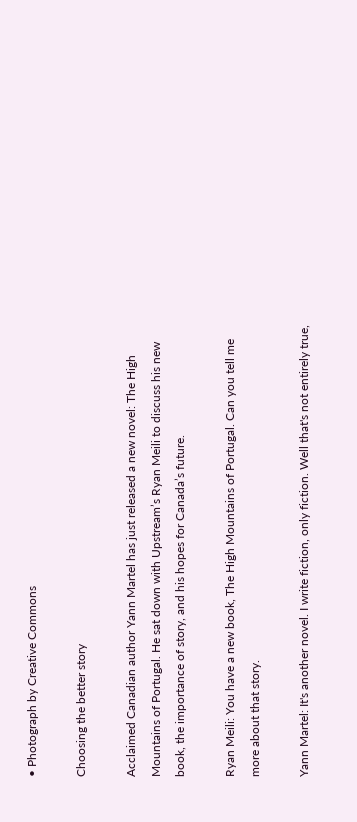• Photograph by Creative Commons

Choosing the better story

Acclaimed Canadian author Yann Martel has just released a new novel: The High Mountains of Portugal. He sat down with Upstream’s Ryan Meili to discuss his new book, the importance of story, and his hopes for Canada’s future.

Ryan Meili: You have a new book, The High Mountains of Portugal. Can you tell me more about that story.

Yann Martel: It's another novel. I write fiction, only fiction. Well that's not entirely true,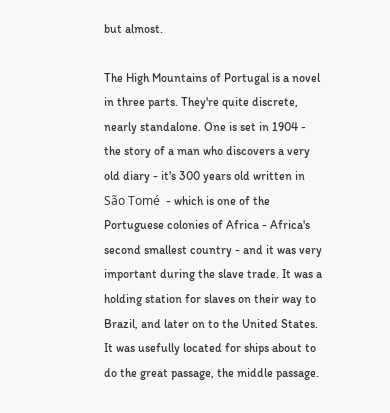but almost.

The High Mountains of Portugal is a novel in three parts. They're quite discrete, nearly standalone. One is set in 1904 - the story of a man who discovers a very old diary - it's 300 years old written in São Tomé  - which is one of the Portuguese colonies of Africa - Africa's second smallest country - and it was very important during the slave trade. It was a holding station for slaves on their way to Brazil, and later on to the United States. It was usefully located for ships about to do the great passage, the middle passage.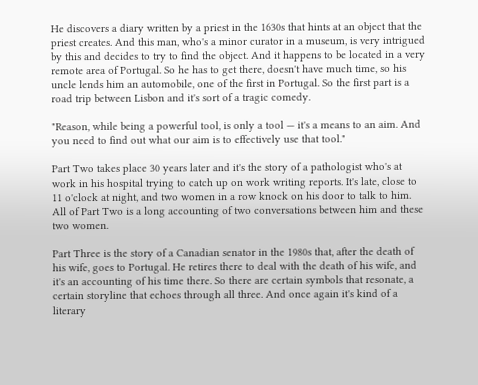He discovers a diary written by a priest in the 1630s that hints at an object that the priest creates. And this man, who's a minor curator in a museum, is very intrigued by this and decides to try to find the object. And it happens to be located in a very remote area of Portugal. So he has to get there, doesn't have much time, so his uncle lends him an automobile, one of the first in Portugal. So the first part is a road trip between Lisbon and it's sort of a tragic comedy.

"Reason, while being a powerful tool, is only a tool — it's a means to an aim. And you need to find out what our aim is to effectively use that tool."

Part Two takes place 30 years later and it's the story of a pathologist who's at work in his hospital trying to catch up on work writing reports. It's late, close to 11 o'clock at night, and two women in a row knock on his door to talk to him. All of Part Two is a long accounting of two conversations between him and these two women.

Part Three is the story of a Canadian senator in the 1980s that, after the death of his wife, goes to Portugal. He retires there to deal with the death of his wife, and it's an accounting of his time there. So there are certain symbols that resonate, a certain storyline that echoes through all three. And once again it's kind of a literary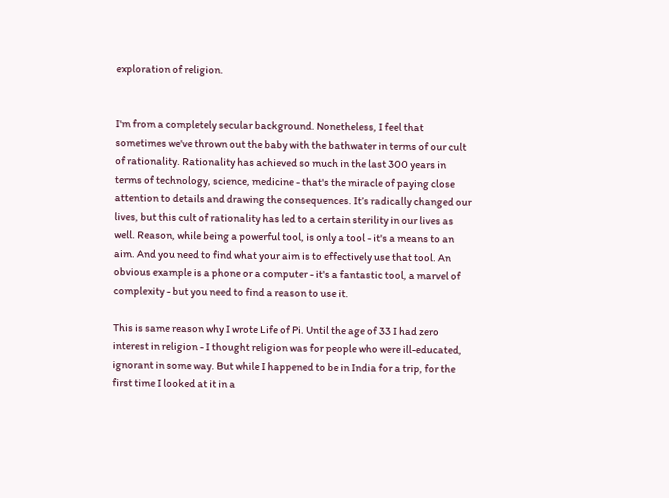exploration of religion.


I'm from a completely secular background. Nonetheless, I feel that sometimes we've thrown out the baby with the bathwater in terms of our cult of rationality. Rationality has achieved so much in the last 300 years in terms of technology, science, medicine - that's the miracle of paying close attention to details and drawing the consequences. It’s radically changed our lives, but this cult of rationality has led to a certain sterility in our lives as well. Reason, while being a powerful tool, is only a tool - it's a means to an aim. And you need to find what your aim is to effectively use that tool. An obvious example is a phone or a computer - it's a fantastic tool, a marvel of complexity - but you need to find a reason to use it.

This is same reason why I wrote Life of Pi. Until the age of 33 I had zero interest in religion - I thought religion was for people who were ill-educated, ignorant in some way. But while I happened to be in India for a trip, for the first time I looked at it in a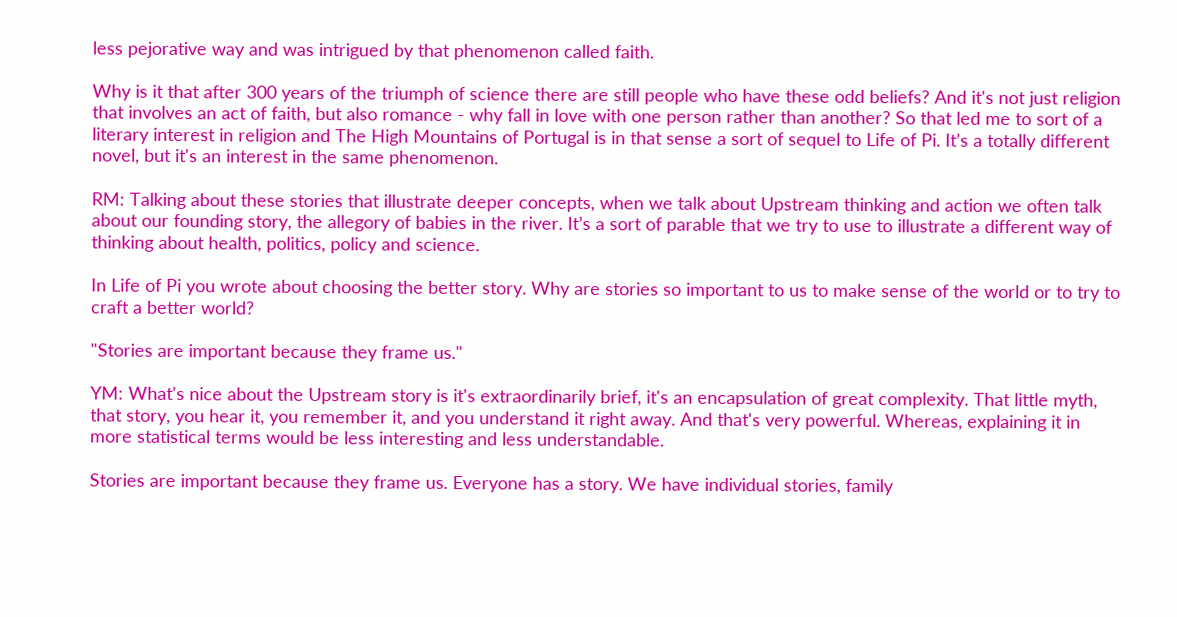less pejorative way and was intrigued by that phenomenon called faith.

Why is it that after 300 years of the triumph of science there are still people who have these odd beliefs? And it's not just religion that involves an act of faith, but also romance - why fall in love with one person rather than another? So that led me to sort of a literary interest in religion and The High Mountains of Portugal is in that sense a sort of sequel to Life of Pi. It’s a totally different novel, but it's an interest in the same phenomenon.

RM: Talking about these stories that illustrate deeper concepts, when we talk about Upstream thinking and action we often talk about our founding story, the allegory of babies in the river. It’s a sort of parable that we try to use to illustrate a different way of thinking about health, politics, policy and science.

In Life of Pi you wrote about choosing the better story. Why are stories so important to us to make sense of the world or to try to craft a better world?

"Stories are important because they frame us."

YM: What's nice about the Upstream story is it's extraordinarily brief, it's an encapsulation of great complexity. That little myth, that story, you hear it, you remember it, and you understand it right away. And that's very powerful. Whereas, explaining it in more statistical terms would be less interesting and less understandable.

Stories are important because they frame us. Everyone has a story. We have individual stories, family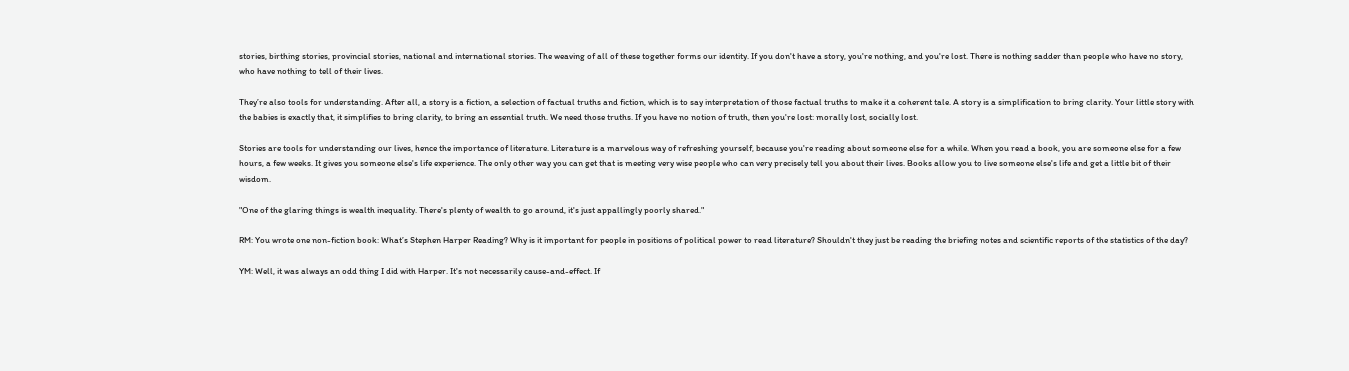stories, birthing stories, provincial stories, national and international stories. The weaving of all of these together forms our identity. If you don't have a story, you're nothing, and you're lost. There is nothing sadder than people who have no story, who have nothing to tell of their lives.

They’re also tools for understanding. After all, a story is a fiction, a selection of factual truths and fiction, which is to say interpretation of those factual truths to make it a coherent tale. A story is a simplification to bring clarity. Your little story with the babies is exactly that, it simplifies to bring clarity, to bring an essential truth. We need those truths. If you have no notion of truth, then you're lost: morally lost, socially lost.

Stories are tools for understanding our lives, hence the importance of literature. Literature is a marvelous way of refreshing yourself, because you're reading about someone else for a while. When you read a book, you are someone else for a few hours, a few weeks. It gives you someone else's life experience. The only other way you can get that is meeting very wise people who can very precisely tell you about their lives. Books allow you to live someone else's life and get a little bit of their wisdom.

"One of the glaring things is wealth inequality. There's plenty of wealth to go around, it's just appallingly poorly shared."

RM: You wrote one non-fiction book: What’s Stephen Harper Reading? Why is it important for people in positions of political power to read literature? Shouldn't they just be reading the briefing notes and scientific reports of the statistics of the day?

YM: Well, it was always an odd thing I did with Harper. It's not necessarily cause-and-effect. If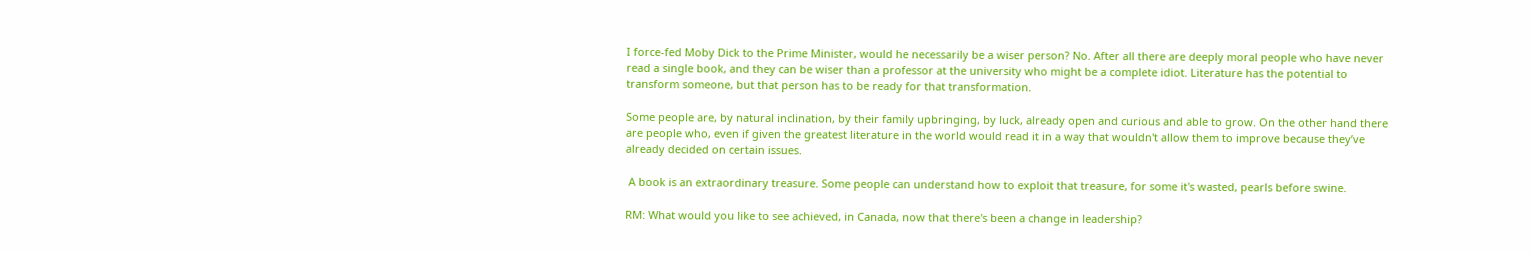I force-fed Moby Dick to the Prime Minister, would he necessarily be a wiser person? No. After all there are deeply moral people who have never read a single book, and they can be wiser than a professor at the university who might be a complete idiot. Literature has the potential to transform someone, but that person has to be ready for that transformation.

Some people are, by natural inclination, by their family upbringing, by luck, already open and curious and able to grow. On the other hand there are people who, even if given the greatest literature in the world would read it in a way that wouldn't allow them to improve because they’ve already decided on certain issues.

 A book is an extraordinary treasure. Some people can understand how to exploit that treasure, for some it's wasted, pearls before swine.

RM: What would you like to see achieved, in Canada, now that there's been a change in leadership?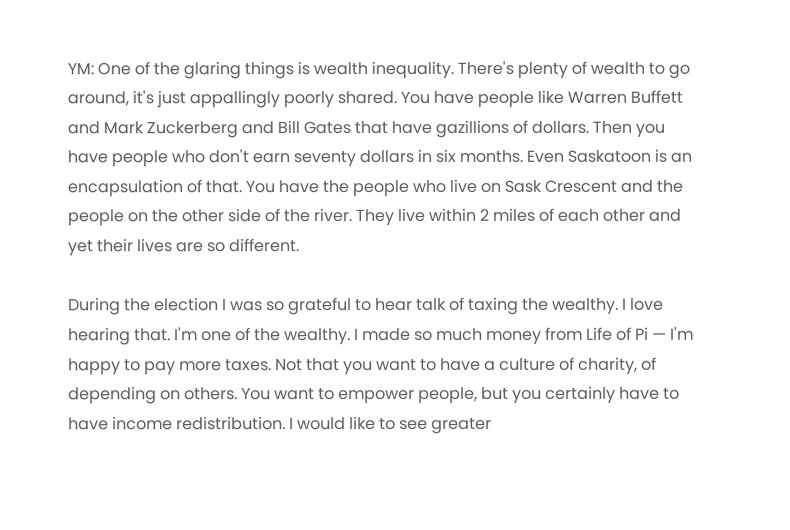YM: One of the glaring things is wealth inequality. There's plenty of wealth to go around, it's just appallingly poorly shared. You have people like Warren Buffett and Mark Zuckerberg and Bill Gates that have gazillions of dollars. Then you have people who don't earn seventy dollars in six months. Even Saskatoon is an encapsulation of that. You have the people who live on Sask Crescent and the people on the other side of the river. They live within 2 miles of each other and yet their lives are so different.

During the election I was so grateful to hear talk of taxing the wealthy. I love hearing that. I'm one of the wealthy. I made so much money from Life of Pi — I'm happy to pay more taxes. Not that you want to have a culture of charity, of depending on others. You want to empower people, but you certainly have to have income redistribution. I would like to see greater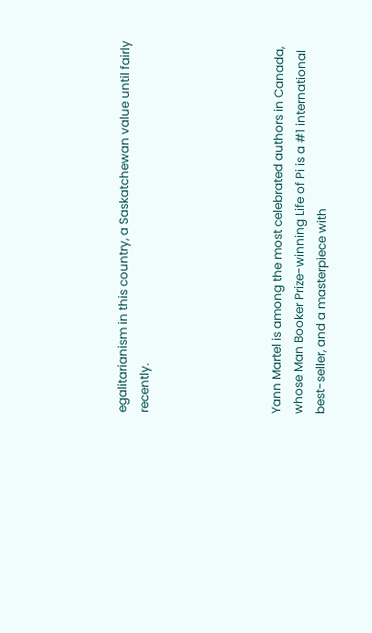egalitarianism in this country, a Saskatchewan value until fairly recently.





Yann Martel is among the most celebrated authors in Canada, whose Man Booker Prize-winning Life of Pi is a #1 international best-seller, and a masterpiece with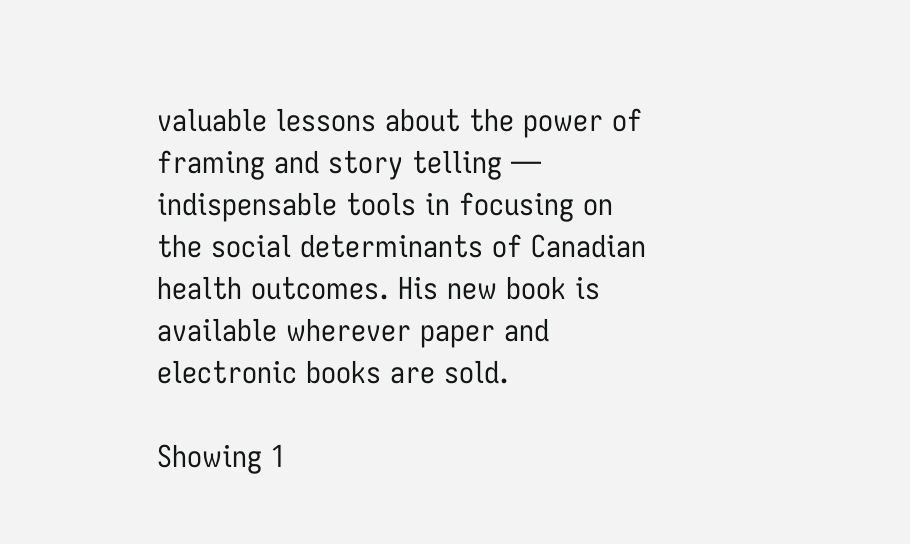valuable lessons about the power of framing and story telling — indispensable tools in focusing on the social determinants of Canadian health outcomes. His new book is available wherever paper and electronic books are sold.

Showing 1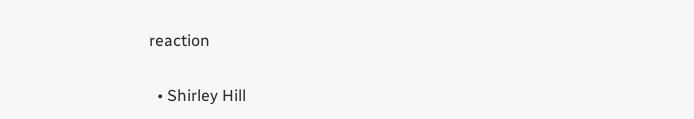reaction

  • Shirley Hill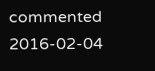commented 2016-02-04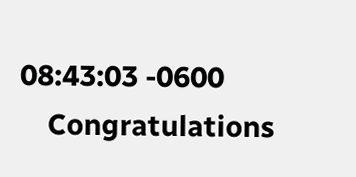08:43:03 -0600
    Congratulations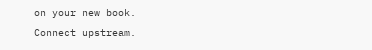on your new book.
Connect upstream.